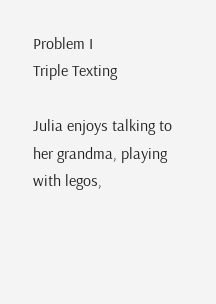Problem I
Triple Texting

Julia enjoys talking to her grandma, playing with legos,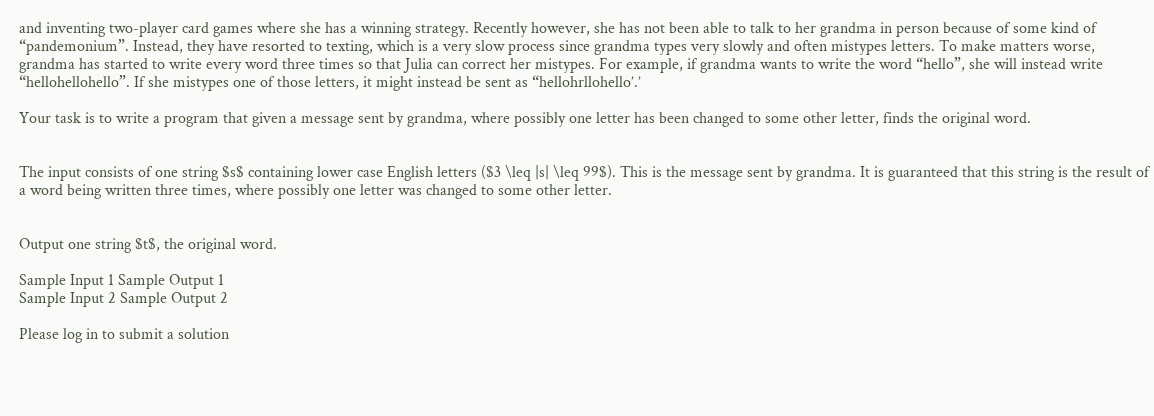and inventing two-player card games where she has a winning strategy. Recently however, she has not been able to talk to her grandma in person because of some kind of “pandemonium”. Instead, they have resorted to texting, which is a very slow process since grandma types very slowly and often mistypes letters. To make matters worse, grandma has started to write every word three times so that Julia can correct her mistypes. For example, if grandma wants to write the word “hello”, she will instead write “hellohellohello”. If she mistypes one of those letters, it might instead be sent as “hellohrllohello’.’

Your task is to write a program that given a message sent by grandma, where possibly one letter has been changed to some other letter, finds the original word.


The input consists of one string $s$ containing lower case English letters ($3 \leq |s| \leq 99$). This is the message sent by grandma. It is guaranteed that this string is the result of a word being written three times, where possibly one letter was changed to some other letter.


Output one string $t$, the original word.

Sample Input 1 Sample Output 1
Sample Input 2 Sample Output 2

Please log in to submit a solution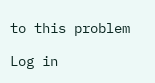to this problem

Log in